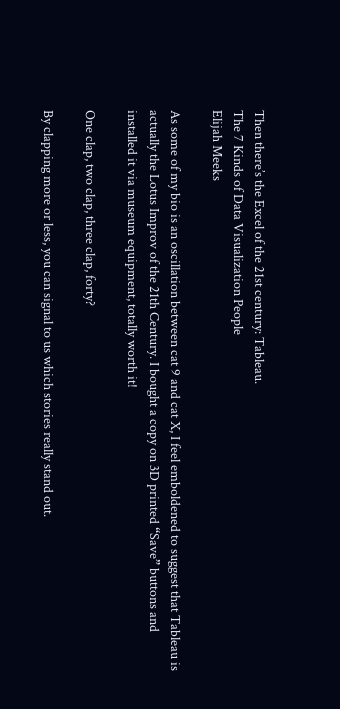Then there’s the Excel of the 21st century: Tableau.
The 7 Kinds of Data Visualization People
Elijah Meeks

As some of my bio is an oscillation between cat 9 and cat X, I feel emboldened to suggest that Tableau is actually the Lotus Improv of the 21th Century. I bought a copy on 3D printed “Save” buttons and installed it via museum equipment, totally worth it!

One clap, two clap, three clap, forty?

By clapping more or less, you can signal to us which stories really stand out.